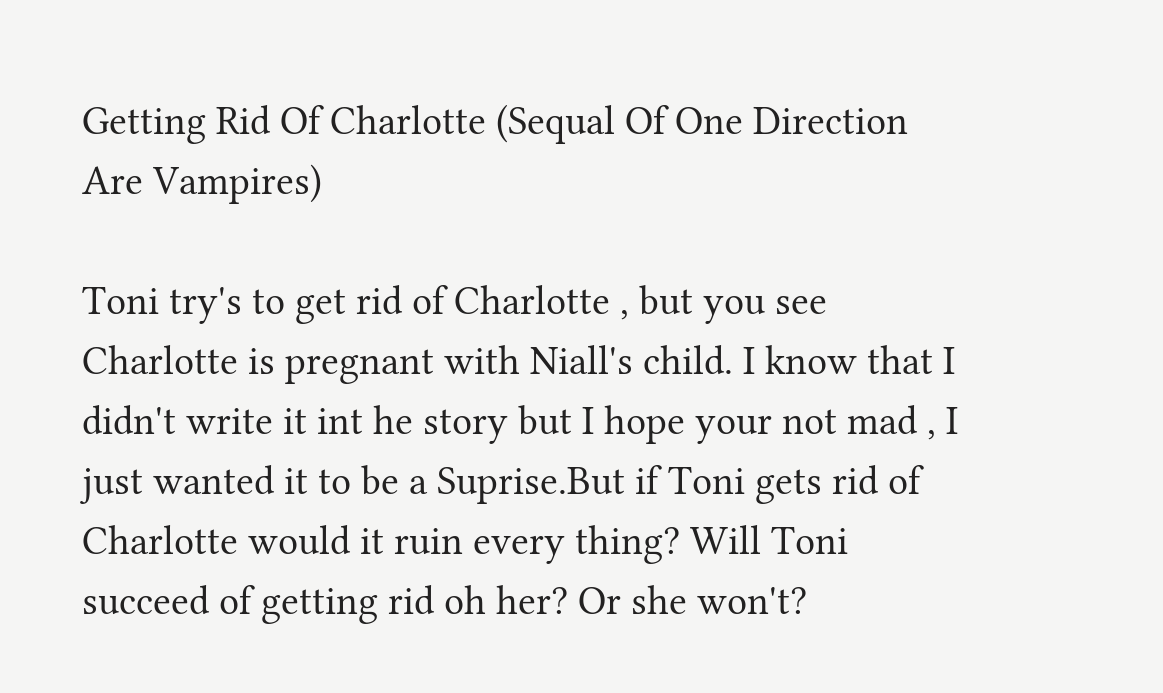Getting Rid Of Charlotte (Sequal Of One Direction Are Vampires)

Toni try's to get rid of Charlotte , but you see Charlotte is pregnant with Niall's child. I know that I didn't write it int he story but I hope your not mad , I just wanted it to be a Suprise.But if Toni gets rid of Charlotte would it ruin every thing? Will Toni succeed of getting rid oh her? Or she won't?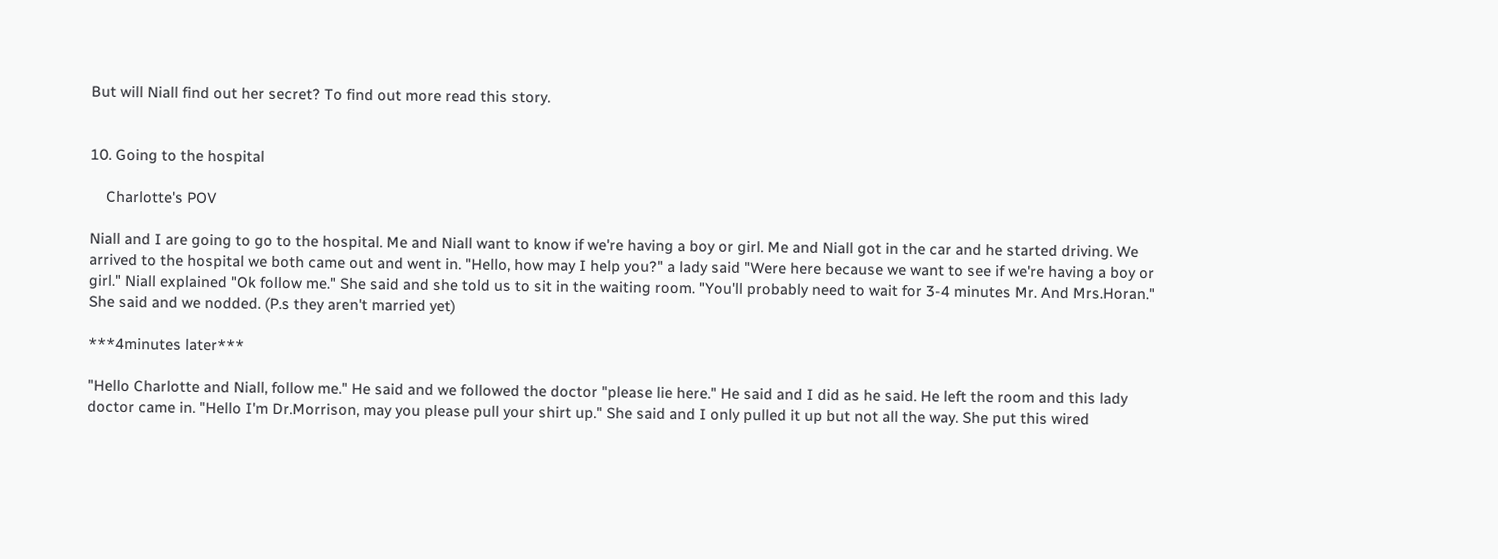But will Niall find out her secret? To find out more read this story.


10. Going to the hospital

    Charlotte's POV

Niall and I are going to go to the hospital. Me and Niall want to know if we're having a boy or girl. Me and Niall got in the car and he started driving. We arrived to the hospital we both came out and went in. "Hello, how may I help you?" a lady said "Were here because we want to see if we're having a boy or girl." Niall explained "Ok follow me." She said and she told us to sit in the waiting room. "You'll probably need to wait for 3-4 minutes Mr. And Mrs.Horan." She said and we nodded. (P.s they aren't married yet)

***4minutes later***

"Hello Charlotte and Niall, follow me." He said and we followed the doctor "please lie here." He said and I did as he said. He left the room and this lady doctor came in. "Hello I'm Dr.Morrison, may you please pull your shirt up." She said and I only pulled it up but not all the way. She put this wired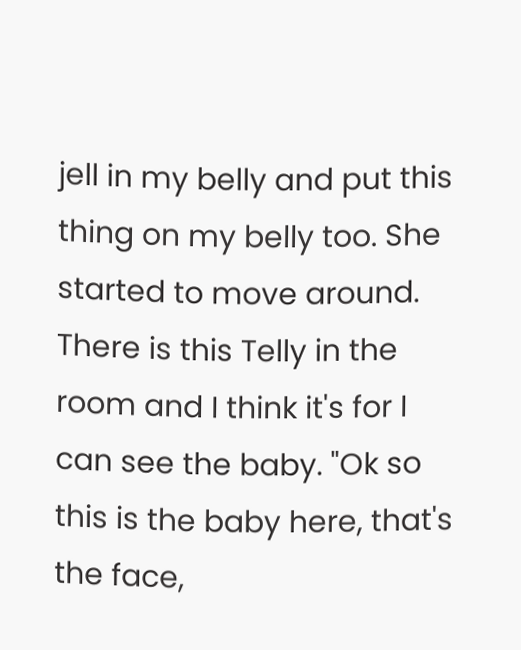jell in my belly and put this thing on my belly too. She started to move around. There is this Telly in the room and I think it's for I can see the baby. "Ok so this is the baby here, that's the face,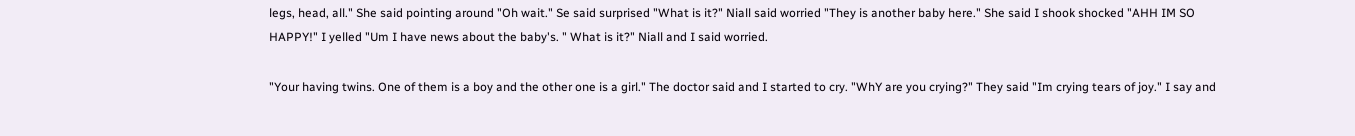legs, head, all." She said pointing around "Oh wait." Se said surprised "What is it?" Niall said worried "They is another baby here." She said I shook shocked "AHH IM SO HAPPY!" I yelled "Um I have news about the baby's. " What is it?" Niall and I said worried.

"Your having twins. One of them is a boy and the other one is a girl." The doctor said and I started to cry. "WhY are you crying?" They said "Im crying tears of joy." I say and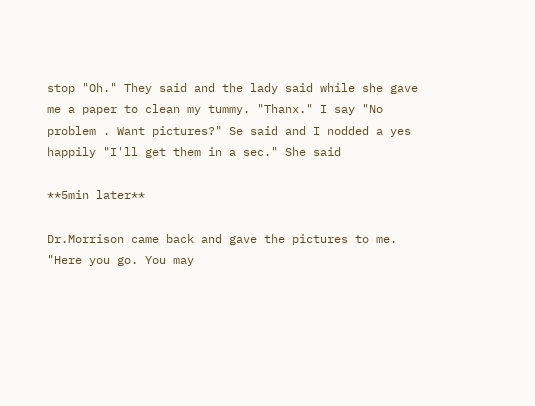stop "Oh." They said and the lady said while she gave me a paper to clean my tummy. "Thanx." I say "No problem . Want pictures?" Se said and I nodded a yes happily "I'll get them in a sec." She said

**5min later**

Dr.Morrison came back and gave the pictures to me. "Here you go. You may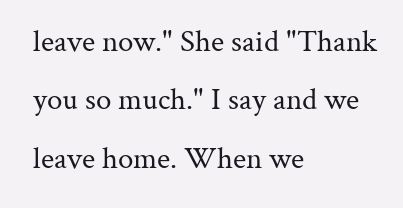leave now." She said "Thank you so much." I say and we leave home. When we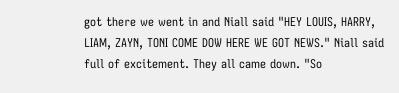got there we went in and Niall said "HEY LOUIS, HARRY, LIAM, ZAYN, TONI COME DOW HERE WE GOT NEWS." Niall said full of excitement. They all came down. "So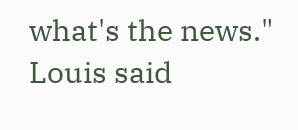what's the news." Louis said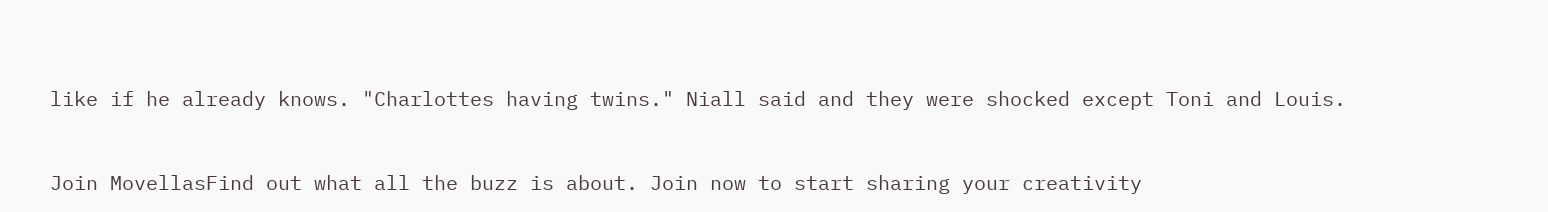like if he already knows. "Charlottes having twins." Niall said and they were shocked except Toni and Louis.


Join MovellasFind out what all the buzz is about. Join now to start sharing your creativity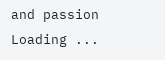and passion
Loading ...